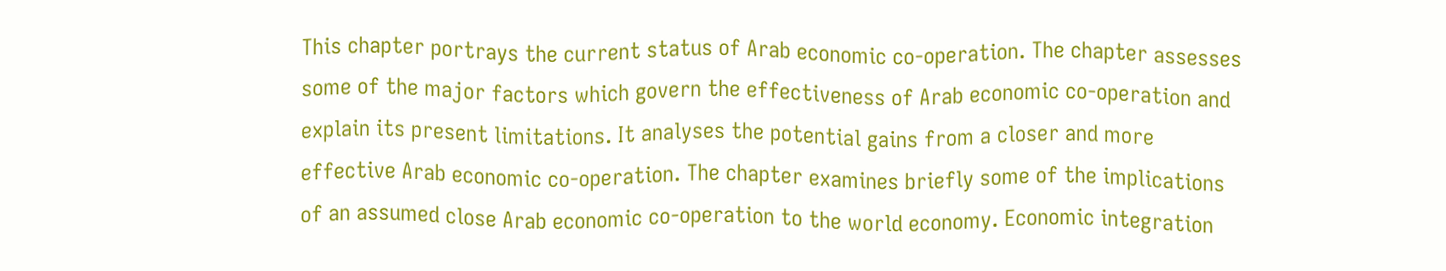This chapter portrays the current status of Arab economic co-operation. The chapter assesses some of the major factors which govern the effectiveness of Arab economic co-operation and explain its present limitations. It analyses the potential gains from a closer and more effective Arab economic co-operation. The chapter examines briefly some of the implications of an assumed close Arab economic co-operation to the world economy. Economic integration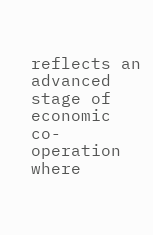reflects an advanced stage of economic co-operation where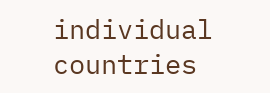individual countries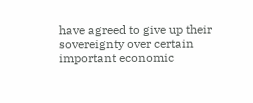have agreed to give up their sovereignty over certain important economic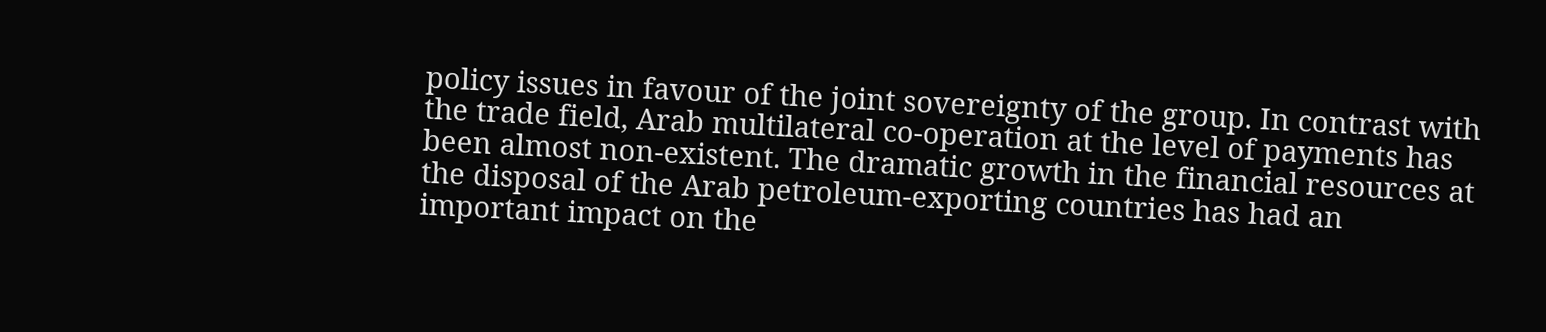policy issues in favour of the joint sovereignty of the group. In contrast with the trade field, Arab multilateral co-operation at the level of payments has been almost non-existent. The dramatic growth in the financial resources at the disposal of the Arab petroleum-exporting countries has had an important impact on the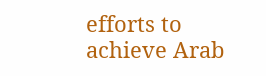efforts to achieve Arab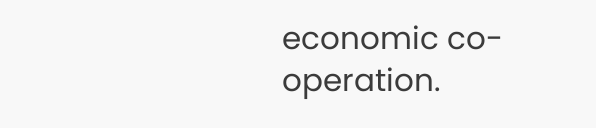economic co-operation.